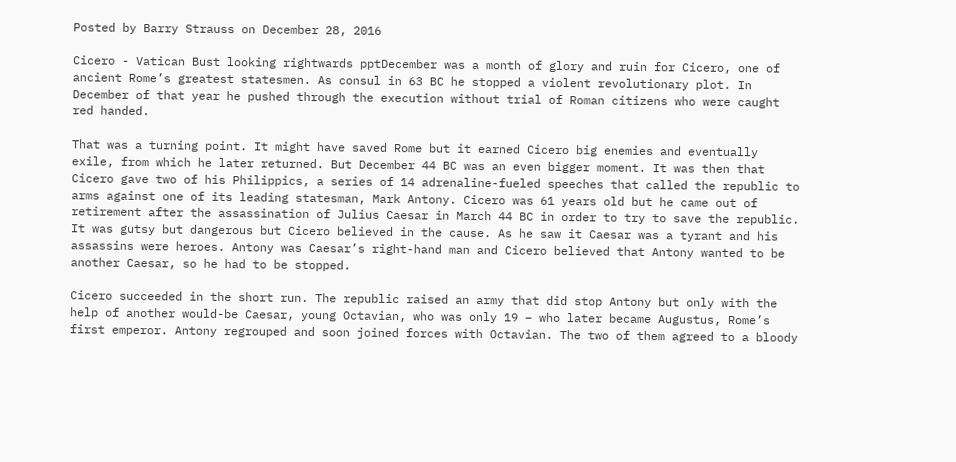Posted by Barry Strauss on December 28, 2016

Cicero - Vatican Bust looking rightwards pptDecember was a month of glory and ruin for Cicero, one of ancient Rome’s greatest statesmen. As consul in 63 BC he stopped a violent revolutionary plot. In December of that year he pushed through the execution without trial of Roman citizens who were caught red handed.

That was a turning point. It might have saved Rome but it earned Cicero big enemies and eventually exile, from which he later returned. But December 44 BC was an even bigger moment. It was then that Cicero gave two of his Philippics, a series of 14 adrenaline-fueled speeches that called the republic to arms against one of its leading statesman, Mark Antony. Cicero was 61 years old but he came out of retirement after the assassination of Julius Caesar in March 44 BC in order to try to save the republic. It was gutsy but dangerous but Cicero believed in the cause. As he saw it Caesar was a tyrant and his assassins were heroes. Antony was Caesar’s right-hand man and Cicero believed that Antony wanted to be another Caesar, so he had to be stopped.

Cicero succeeded in the short run. The republic raised an army that did stop Antony but only with the help of another would-be Caesar, young Octavian, who was only 19 – who later became Augustus, Rome’s first emperor. Antony regrouped and soon joined forces with Octavian. The two of them agreed to a bloody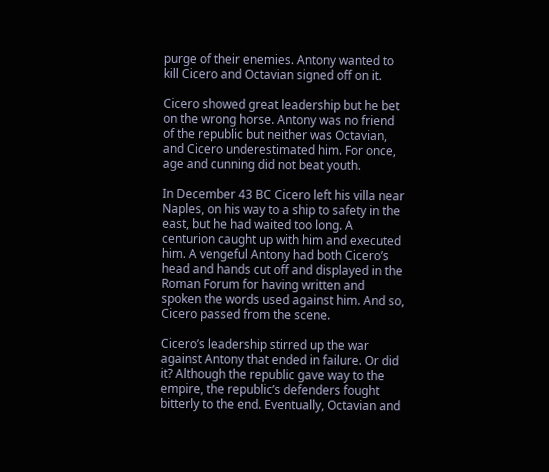purge of their enemies. Antony wanted to kill Cicero and Octavian signed off on it.

Cicero showed great leadership but he bet on the wrong horse. Antony was no friend of the republic but neither was Octavian, and Cicero underestimated him. For once, age and cunning did not beat youth.

In December 43 BC Cicero left his villa near Naples, on his way to a ship to safety in the east, but he had waited too long. A centurion caught up with him and executed him. A vengeful Antony had both Cicero’s head and hands cut off and displayed in the Roman Forum for having written and spoken the words used against him. And so, Cicero passed from the scene.

Cicero’s leadership stirred up the war against Antony that ended in failure. Or did it? Although the republic gave way to the empire, the republic’s defenders fought bitterly to the end. Eventually, Octavian and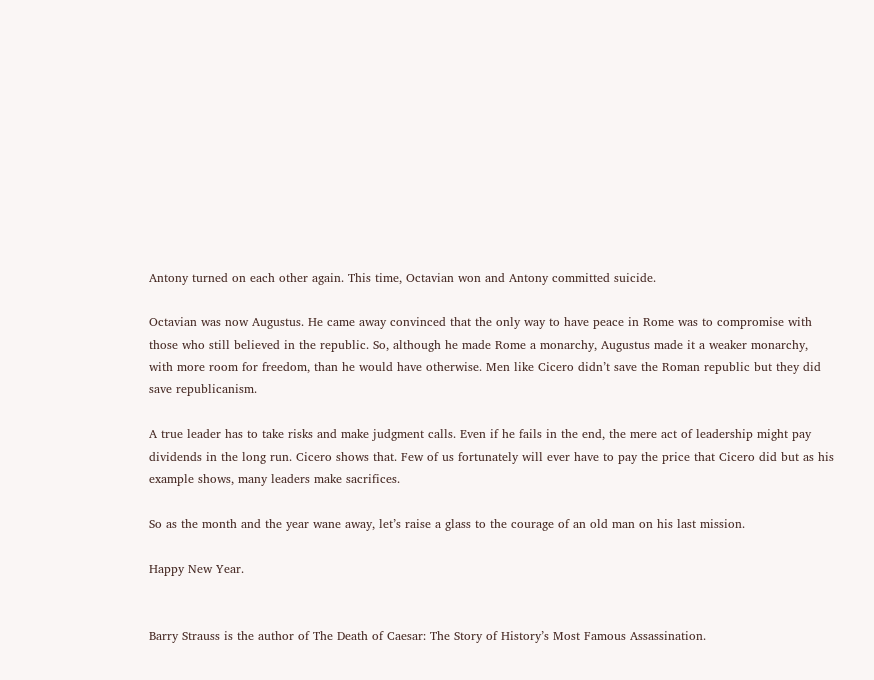Antony turned on each other again. This time, Octavian won and Antony committed suicide.

Octavian was now Augustus. He came away convinced that the only way to have peace in Rome was to compromise with those who still believed in the republic. So, although he made Rome a monarchy, Augustus made it a weaker monarchy, with more room for freedom, than he would have otherwise. Men like Cicero didn’t save the Roman republic but they did save republicanism.

A true leader has to take risks and make judgment calls. Even if he fails in the end, the mere act of leadership might pay dividends in the long run. Cicero shows that. Few of us fortunately will ever have to pay the price that Cicero did but as his example shows, many leaders make sacrifices.

So as the month and the year wane away, let’s raise a glass to the courage of an old man on his last mission.

Happy New Year.


Barry Strauss is the author of The Death of Caesar: The Story of History’s Most Famous Assassination.